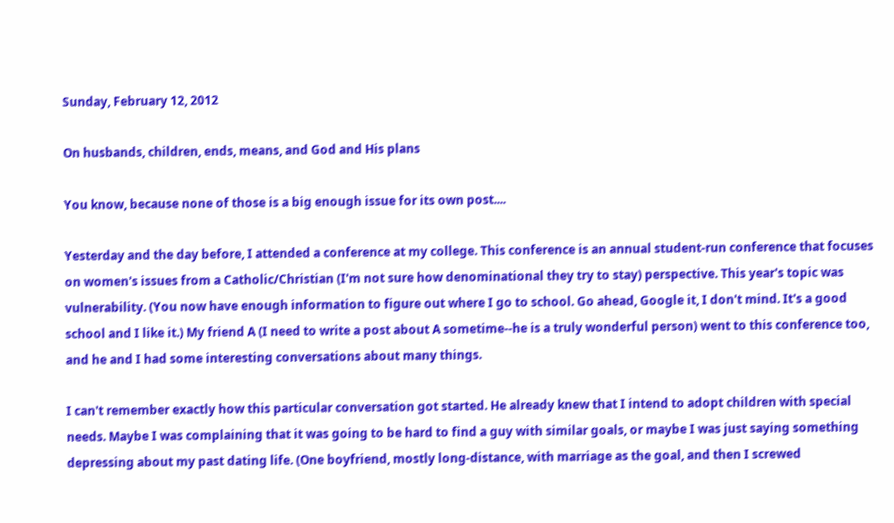Sunday, February 12, 2012

On husbands, children, ends, means, and God and His plans

You know, because none of those is a big enough issue for its own post....

Yesterday and the day before, I attended a conference at my college. This conference is an annual student-run conference that focuses on women's issues from a Catholic/Christian (I'm not sure how denominational they try to stay) perspective. This year's topic was vulnerability. (You now have enough information to figure out where I go to school. Go ahead, Google it, I don't mind. It's a good school and I like it.) My friend A (I need to write a post about A sometime--he is a truly wonderful person) went to this conference too, and he and I had some interesting conversations about many things.

I can't remember exactly how this particular conversation got started. He already knew that I intend to adopt children with special needs. Maybe I was complaining that it was going to be hard to find a guy with similar goals, or maybe I was just saying something depressing about my past dating life. (One boyfriend, mostly long-distance, with marriage as the goal, and then I screwed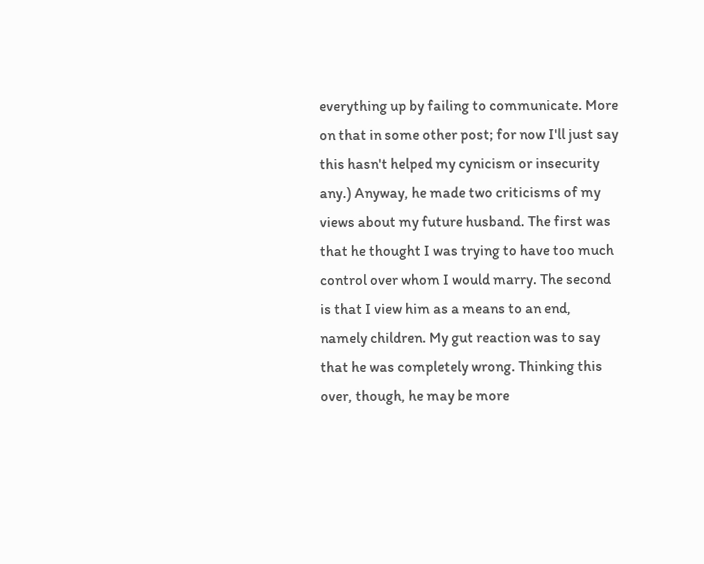everything up by failing to communicate. More on that in some other post; for now I'll just say this hasn't helped my cynicism or insecurity any.) Anyway, he made two criticisms of my views about my future husband. The first was that he thought I was trying to have too much control over whom I would marry. The second is that I view him as a means to an end, namely children. My gut reaction was to say that he was completely wrong. Thinking this over, though, he may be more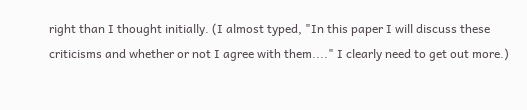right than I thought initially. (I almost typed, "In this paper I will discuss these criticisms and whether or not I agree with them...." I clearly need to get out more.)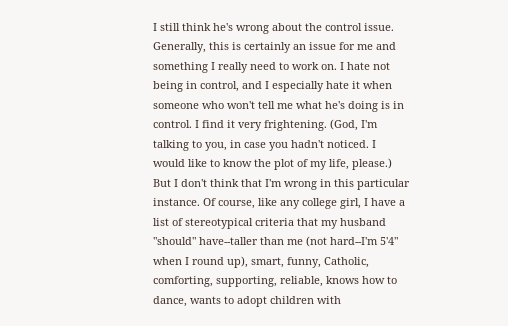I still think he's wrong about the control issue. Generally, this is certainly an issue for me and something I really need to work on. I hate not being in control, and I especially hate it when someone who won't tell me what he's doing is in control. I find it very frightening. (God, I'm talking to you, in case you hadn't noticed. I would like to know the plot of my life, please.) But I don't think that I'm wrong in this particular instance. Of course, like any college girl, I have a list of stereotypical criteria that my husband "should" have--taller than me (not hard--I'm 5'4" when I round up), smart, funny, Catholic, comforting, supporting, reliable, knows how to dance, wants to adopt children with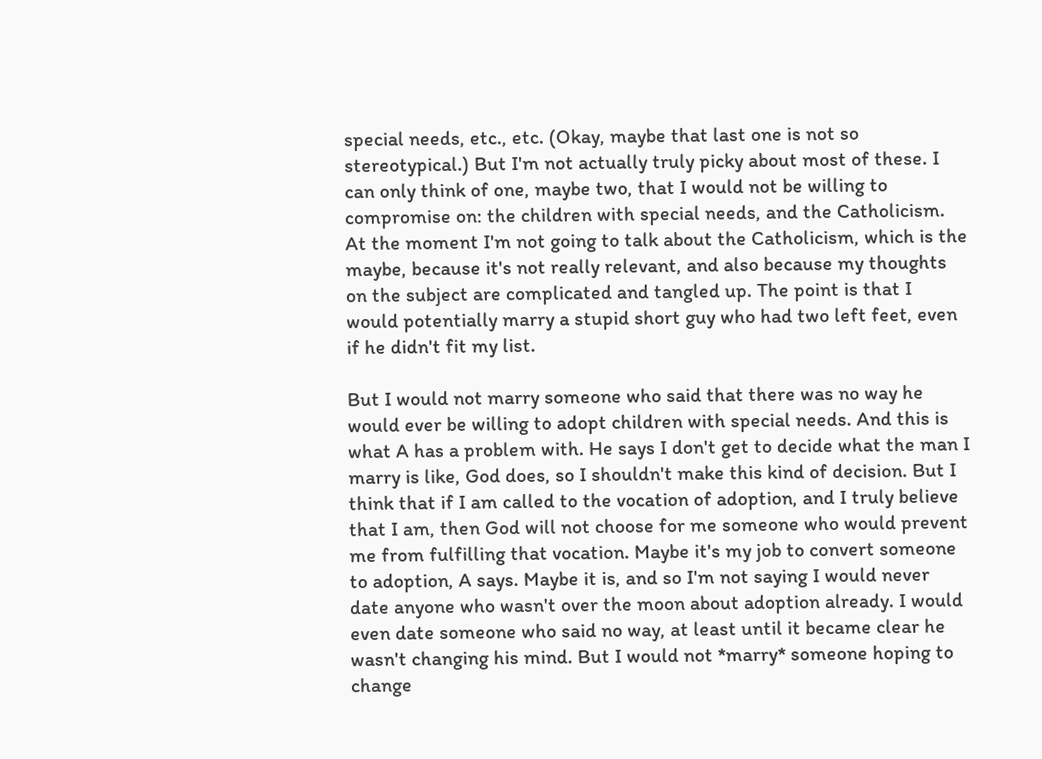special needs, etc., etc. (Okay, maybe that last one is not so stereotypical.) But I'm not actually truly picky about most of these. I can only think of one, maybe two, that I would not be willing to compromise on: the children with special needs, and the Catholicism. At the moment I'm not going to talk about the Catholicism, which is the maybe, because it's not really relevant, and also because my thoughts on the subject are complicated and tangled up. The point is that I would potentially marry a stupid short guy who had two left feet, even if he didn't fit my list.

But I would not marry someone who said that there was no way he would ever be willing to adopt children with special needs. And this is what A has a problem with. He says I don't get to decide what the man I marry is like, God does, so I shouldn't make this kind of decision. But I think that if I am called to the vocation of adoption, and I truly believe that I am, then God will not choose for me someone who would prevent me from fulfilling that vocation. Maybe it's my job to convert someone to adoption, A says. Maybe it is, and so I'm not saying I would never date anyone who wasn't over the moon about adoption already. I would even date someone who said no way, at least until it became clear he wasn't changing his mind. But I would not *marry* someone hoping to change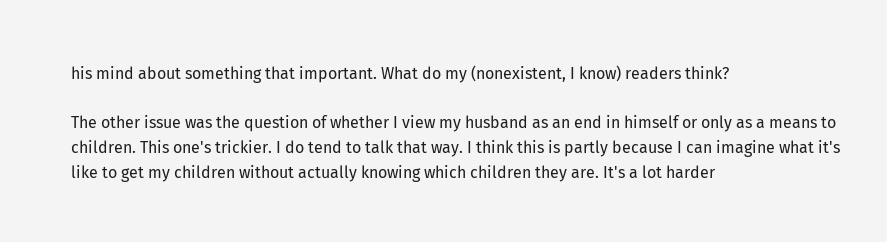his mind about something that important. What do my (nonexistent, I know) readers think?

The other issue was the question of whether I view my husband as an end in himself or only as a means to children. This one's trickier. I do tend to talk that way. I think this is partly because I can imagine what it's like to get my children without actually knowing which children they are. It's a lot harder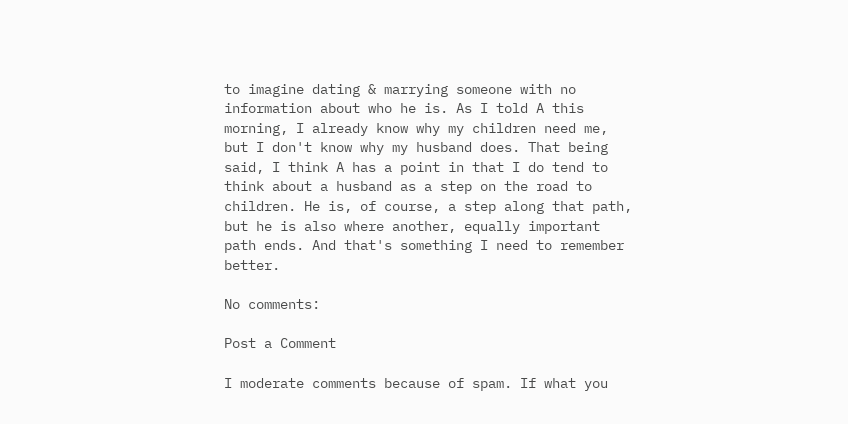to imagine dating & marrying someone with no information about who he is. As I told A this morning, I already know why my children need me, but I don't know why my husband does. That being said, I think A has a point in that I do tend to think about a husband as a step on the road to children. He is, of course, a step along that path, but he is also where another, equally important path ends. And that's something I need to remember better.

No comments:

Post a Comment

I moderate comments because of spam. If what you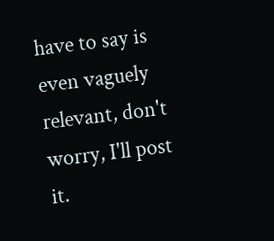have to say is even vaguely relevant, don't worry, I'll post it.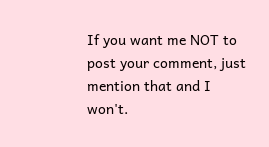If you want me NOT to post your comment, just mention that and I won't.